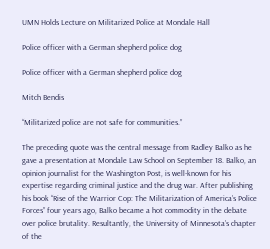UMN Holds Lecture on Militarized Police at Mondale Hall

Police officer with a German shepherd police dog

Police officer with a German shepherd police dog

Mitch Bendis

“Militarized police are not safe for communities.”

The preceding quote was the central message from Radley Balko as he gave a presentation at Mondale Law School on September 18. Balko, an opinion journalist for the Washington Post, is well-known for his expertise regarding criminal justice and the drug war. After publishing his book “Rise of the Warrior Cop: The Militarization of America’s Police Forces” four years ago, Balko became a hot commodity in the debate over police brutality. Resultantly, the University of Minnesota’s chapter of the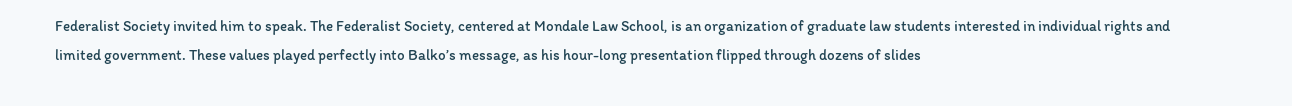Federalist Society invited him to speak. The Federalist Society, centered at Mondale Law School, is an organization of graduate law students interested in individual rights and limited government. These values played perfectly into Balko’s message, as his hour-long presentation flipped through dozens of slides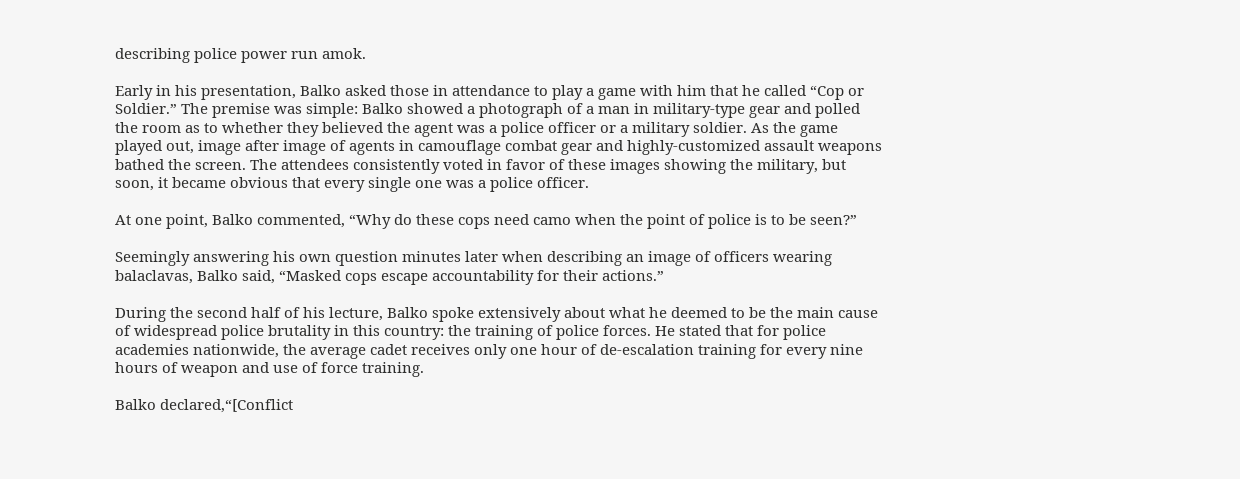describing police power run amok.

Early in his presentation, Balko asked those in attendance to play a game with him that he called “Cop or Soldier.” The premise was simple: Balko showed a photograph of a man in military-type gear and polled the room as to whether they believed the agent was a police officer or a military soldier. As the game played out, image after image of agents in camouflage combat gear and highly-customized assault weapons bathed the screen. The attendees consistently voted in favor of these images showing the military, but soon, it became obvious that every single one was a police officer.

At one point, Balko commented, “Why do these cops need camo when the point of police is to be seen?”

Seemingly answering his own question minutes later when describing an image of officers wearing balaclavas, Balko said, “Masked cops escape accountability for their actions.”

During the second half of his lecture, Balko spoke extensively about what he deemed to be the main cause of widespread police brutality in this country: the training of police forces. He stated that for police academies nationwide, the average cadet receives only one hour of de-escalation training for every nine hours of weapon and use of force training.

Balko declared,“[Conflict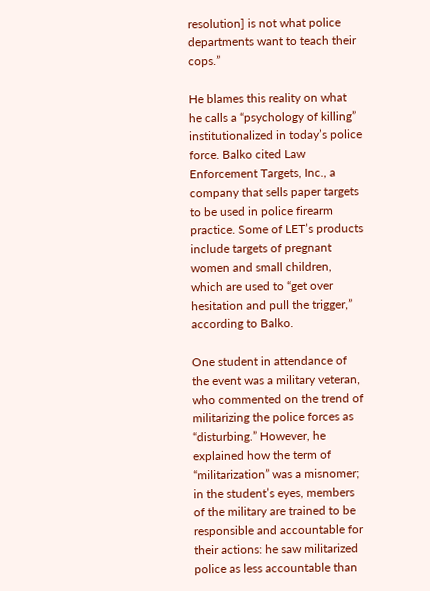resolution] is not what police departments want to teach their cops.”

He blames this reality on what he calls a “psychology of killing” institutionalized in today’s police force. Balko cited Law Enforcement Targets, Inc., a company that sells paper targets to be used in police firearm practice. Some of LET’s products include targets of pregnant women and small children, which are used to “get over hesitation and pull the trigger,” according to Balko.

One student in attendance of the event was a military veteran, who commented on the trend of militarizing the police forces as “disturbing.” However, he explained how the term of “militarization” was a misnomer; in the student’s eyes, members of the military are trained to be responsible and accountable for their actions: he saw militarized police as less accountable than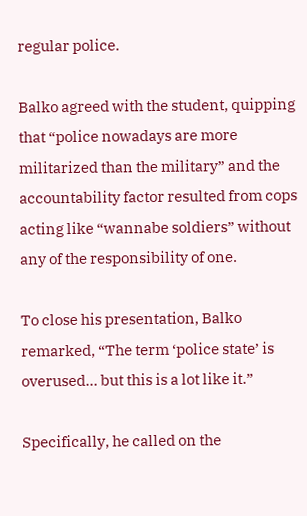regular police.

Balko agreed with the student, quipping that “police nowadays are more militarized than the military” and the accountability factor resulted from cops acting like “wannabe soldiers” without any of the responsibility of one.

To close his presentation, Balko remarked, “The term ‘police state’ is overused… but this is a lot like it.”

Specifically, he called on the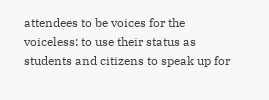attendees to be voices for the voiceless: to use their status as students and citizens to speak up for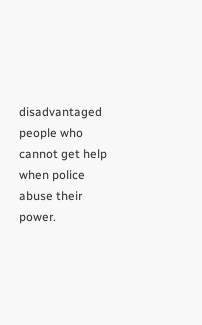disadvantaged people who cannot get help when police abuse their power.